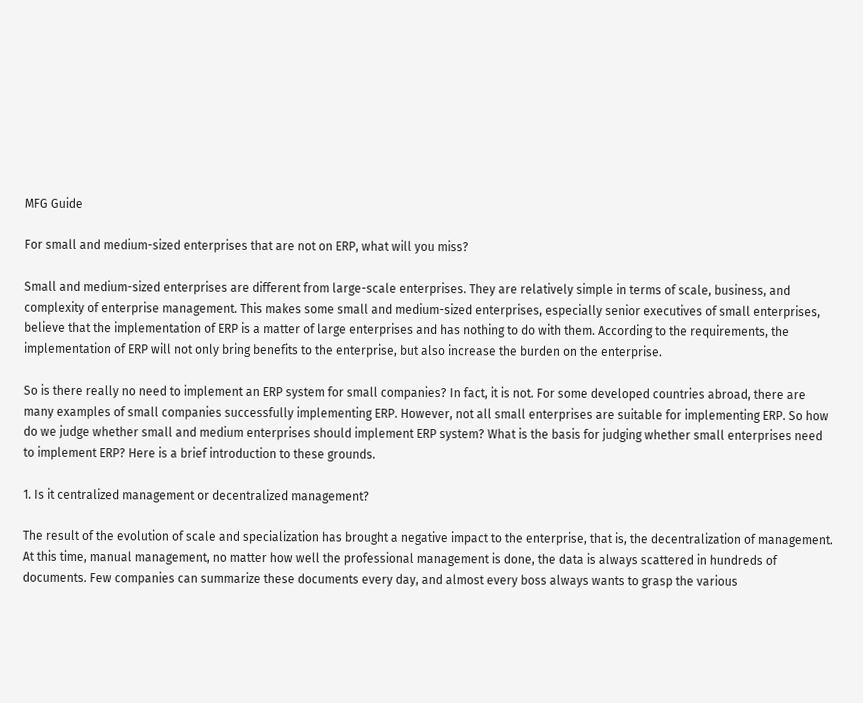MFG Guide

For small and medium-sized enterprises that are not on ERP, what will you miss?

Small and medium-sized enterprises are different from large-scale enterprises. They are relatively simple in terms of scale, business, and complexity of enterprise management. This makes some small and medium-sized enterprises, especially senior executives of small enterprises, believe that the implementation of ERP is a matter of large enterprises and has nothing to do with them. According to the requirements, the implementation of ERP will not only bring benefits to the enterprise, but also increase the burden on the enterprise.

So is there really no need to implement an ERP system for small companies? In fact, it is not. For some developed countries abroad, there are many examples of small companies successfully implementing ERP. However, not all small enterprises are suitable for implementing ERP. So how do we judge whether small and medium enterprises should implement ERP system? What is the basis for judging whether small enterprises need to implement ERP? Here is a brief introduction to these grounds.

1. Is it centralized management or decentralized management?

The result of the evolution of scale and specialization has brought a negative impact to the enterprise, that is, the decentralization of management. At this time, manual management, no matter how well the professional management is done, the data is always scattered in hundreds of documents. Few companies can summarize these documents every day, and almost every boss always wants to grasp the various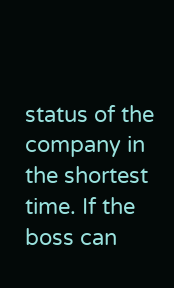status of the company in the shortest time. If the boss can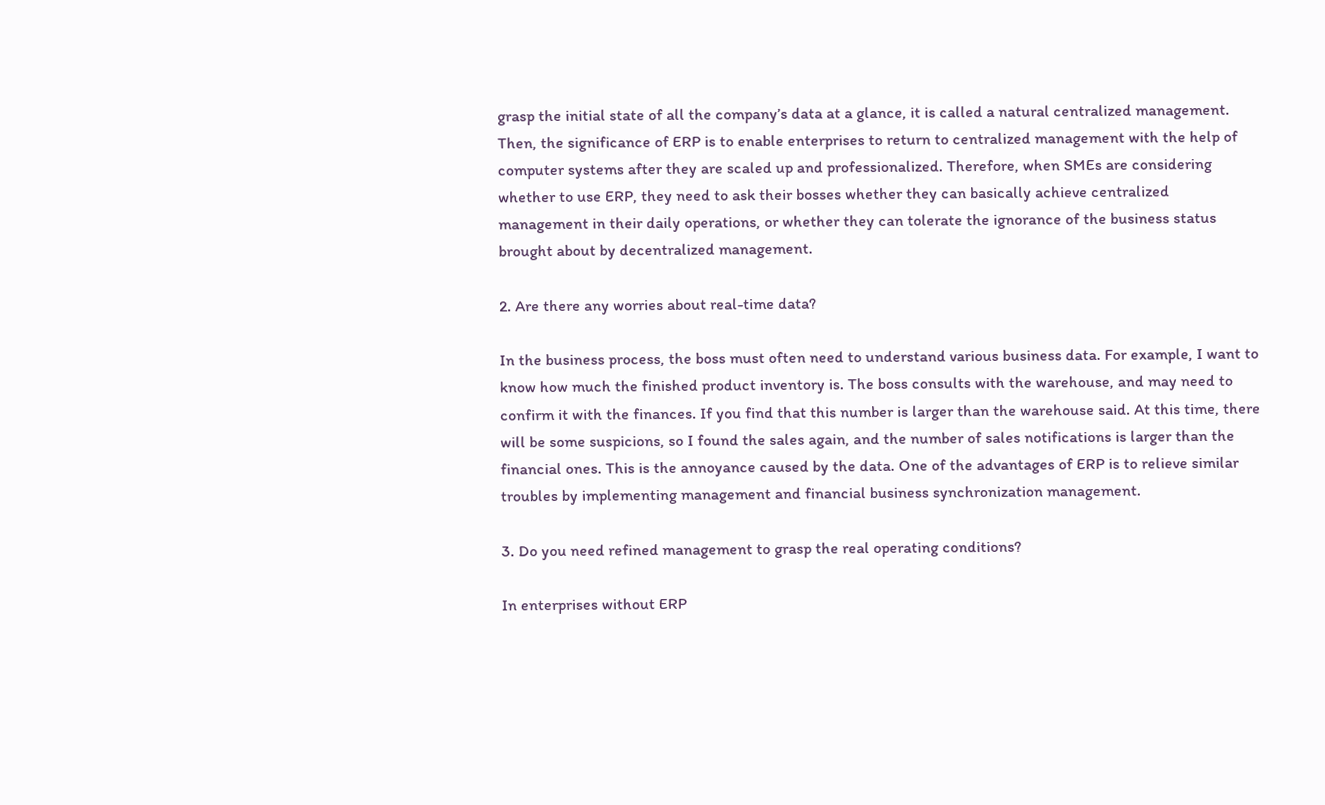grasp the initial state of all the company’s data at a glance, it is called a natural centralized management. Then, the significance of ERP is to enable enterprises to return to centralized management with the help of computer systems after they are scaled up and professionalized. Therefore, when SMEs are considering whether to use ERP, they need to ask their bosses whether they can basically achieve centralized management in their daily operations, or whether they can tolerate the ignorance of the business status brought about by decentralized management.

2. Are there any worries about real-time data?

In the business process, the boss must often need to understand various business data. For example, I want to know how much the finished product inventory is. The boss consults with the warehouse, and may need to confirm it with the finances. If you find that this number is larger than the warehouse said. At this time, there will be some suspicions, so I found the sales again, and the number of sales notifications is larger than the financial ones. This is the annoyance caused by the data. One of the advantages of ERP is to relieve similar troubles by implementing management and financial business synchronization management.

3. Do you need refined management to grasp the real operating conditions?

In enterprises without ERP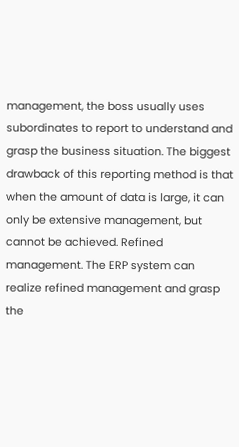management, the boss usually uses subordinates to report to understand and grasp the business situation. The biggest drawback of this reporting method is that when the amount of data is large, it can only be extensive management, but cannot be achieved. Refined management. The ERP system can realize refined management and grasp the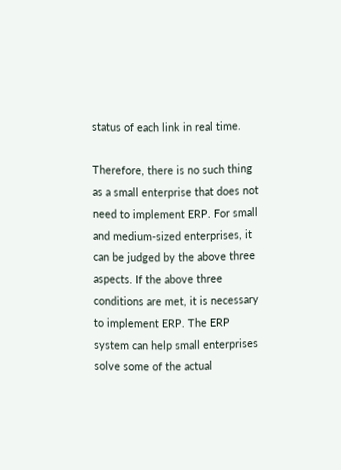status of each link in real time.

Therefore, there is no such thing as a small enterprise that does not need to implement ERP. For small and medium-sized enterprises, it can be judged by the above three aspects. If the above three conditions are met, it is necessary to implement ERP. The ERP system can help small enterprises solve some of the actual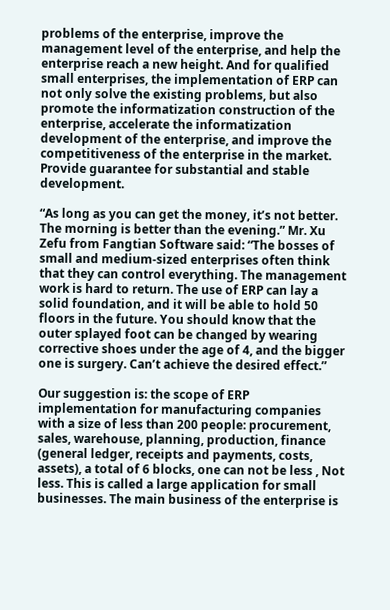problems of the enterprise, improve the management level of the enterprise, and help the enterprise reach a new height. And for qualified small enterprises, the implementation of ERP can not only solve the existing problems, but also promote the informatization construction of the enterprise, accelerate the informatization development of the enterprise, and improve the competitiveness of the enterprise in the market. Provide guarantee for substantial and stable development.

“As long as you can get the money, it’s not better. The morning is better than the evening.” Mr. Xu Zefu from Fangtian Software said: “The bosses of small and medium-sized enterprises often think that they can control everything. The management work is hard to return. The use of ERP can lay a solid foundation, and it will be able to hold 50 floors in the future. You should know that the outer splayed foot can be changed by wearing corrective shoes under the age of 4, and the bigger one is surgery. Can’t achieve the desired effect.”

Our suggestion is: the scope of ERP implementation for manufacturing companies with a size of less than 200 people: procurement, sales, warehouse, planning, production, finance (general ledger, receipts and payments, costs, assets), a total of 6 blocks, one can not be less , Not less. This is called a large application for small businesses. The main business of the enterprise is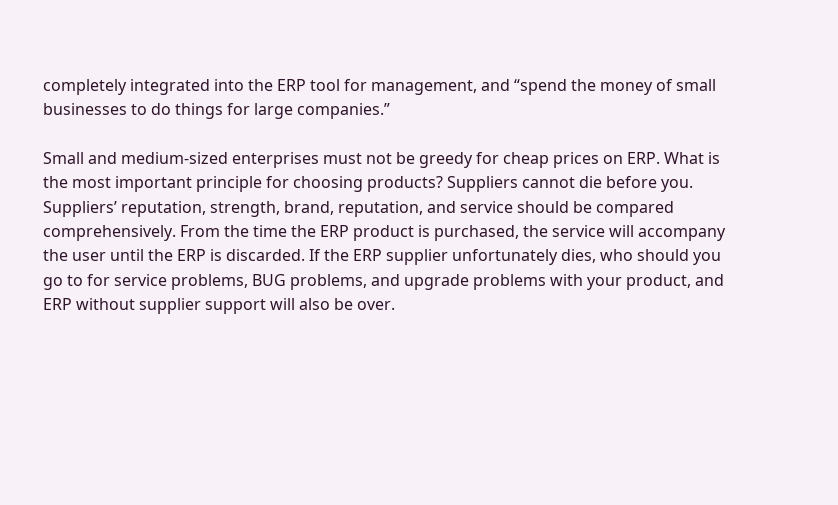completely integrated into the ERP tool for management, and “spend the money of small businesses to do things for large companies.”

Small and medium-sized enterprises must not be greedy for cheap prices on ERP. What is the most important principle for choosing products? Suppliers cannot die before you. Suppliers’ reputation, strength, brand, reputation, and service should be compared comprehensively. From the time the ERP product is purchased, the service will accompany the user until the ERP is discarded. If the ERP supplier unfortunately dies, who should you go to for service problems, BUG problems, and upgrade problems with your product, and ERP without supplier support will also be over.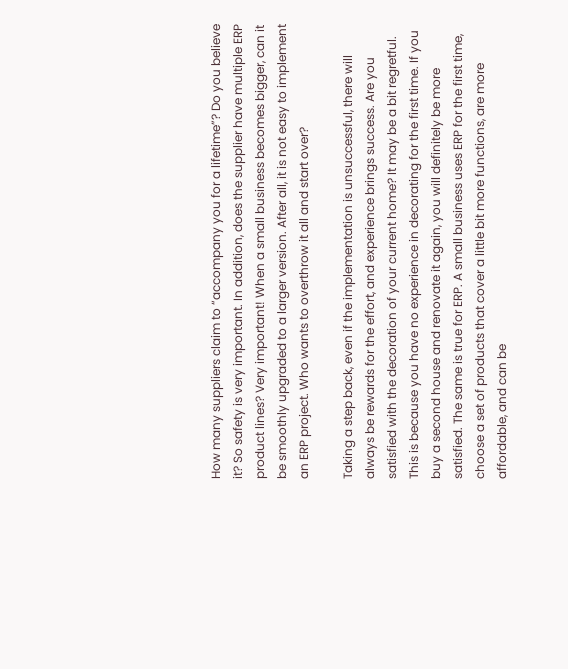How many suppliers claim to “accompany you for a lifetime”? Do you believe it? So safety is very important. In addition, does the supplier have multiple ERP product lines? Very important! When a small business becomes bigger, can it be smoothly upgraded to a larger version. After all, it is not easy to implement an ERP project. Who wants to overthrow it all and start over?

Taking a step back, even if the implementation is unsuccessful, there will always be rewards for the effort, and experience brings success. Are you satisfied with the decoration of your current home? It may be a bit regretful. This is because you have no experience in decorating for the first time. If you buy a second house and renovate it again, you will definitely be more satisfied. The same is true for ERP. A small business uses ERP for the first time, choose a set of products that cover a little bit more functions, are more affordable, and can be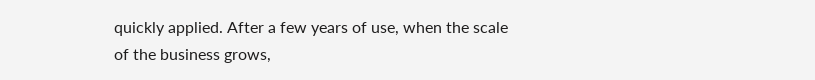quickly applied. After a few years of use, when the scale of the business grows,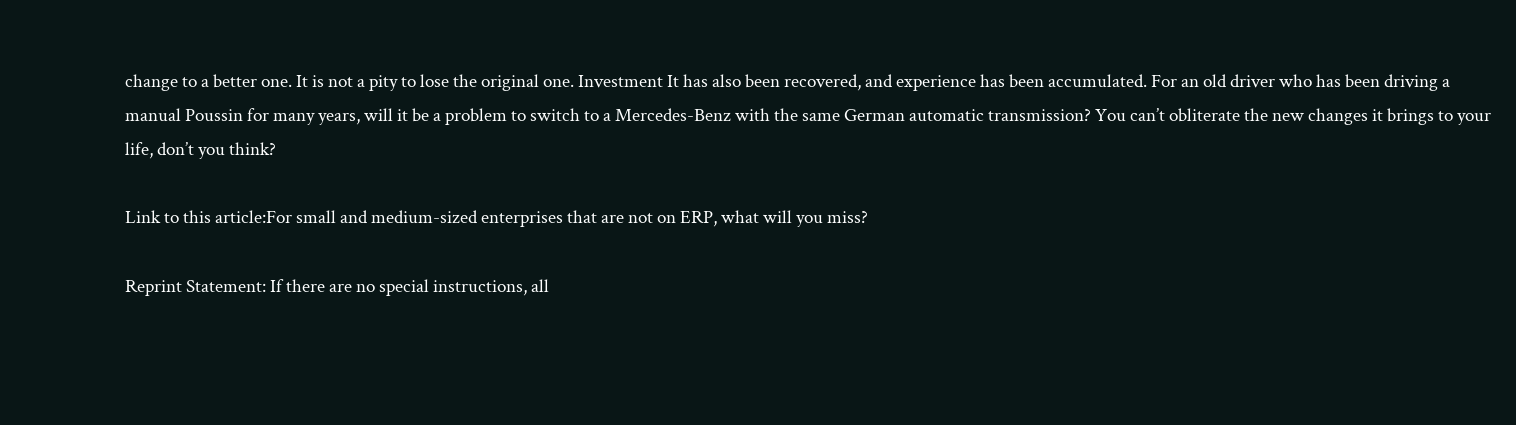change to a better one. It is not a pity to lose the original one. Investment It has also been recovered, and experience has been accumulated. For an old driver who has been driving a manual Poussin for many years, will it be a problem to switch to a Mercedes-Benz with the same German automatic transmission? You can’t obliterate the new changes it brings to your life, don’t you think?

Link to this article:For small and medium-sized enterprises that are not on ERP, what will you miss?

Reprint Statement: If there are no special instructions, all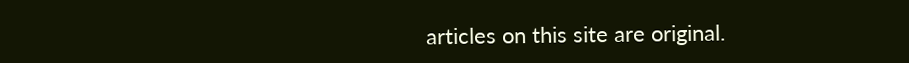articles on this site are original.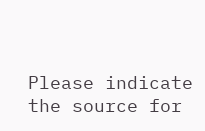Please indicate the source for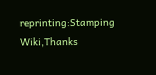reprinting:Stamping Wiki,Thanks